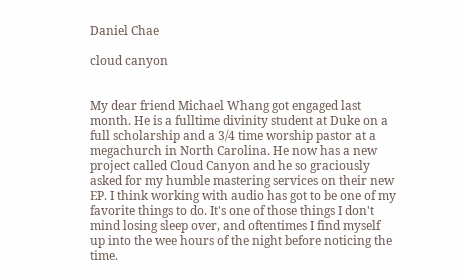Daniel Chae

cloud canyon


My dear friend Michael Whang got engaged last month. He is a fulltime divinity student at Duke on a full scholarship and a 3/4 time worship pastor at a megachurch in North Carolina. He now has a new project called Cloud Canyon and he so graciously asked for my humble mastering services on their new EP. I think working with audio has got to be one of my favorite things to do. It's one of those things I don't mind losing sleep over, and oftentimes I find myself up into the wee hours of the night before noticing the time.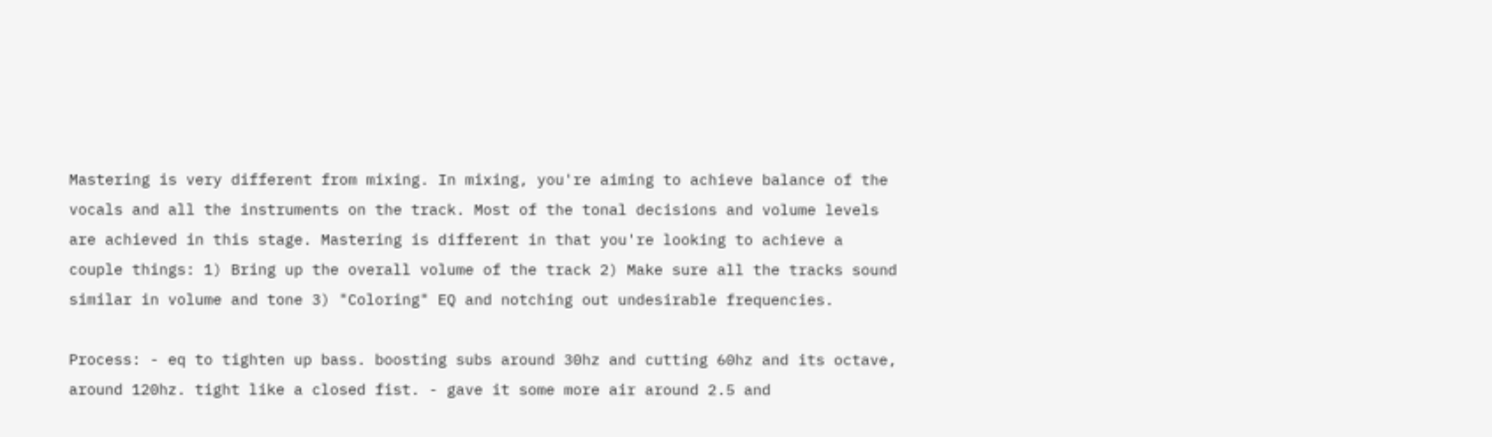Mastering is very different from mixing. In mixing, you're aiming to achieve balance of the vocals and all the instruments on the track. Most of the tonal decisions and volume levels are achieved in this stage. Mastering is different in that you're looking to achieve a couple things: 1) Bring up the overall volume of the track 2) Make sure all the tracks sound similar in volume and tone 3) "Coloring" EQ and notching out undesirable frequencies.

Process: - eq to tighten up bass. boosting subs around 30hz and cutting 60hz and its octave, around 120hz. tight like a closed fist. - gave it some more air around 2.5 and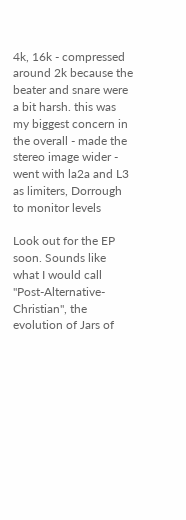4k, 16k - compressed around 2k because the beater and snare were a bit harsh. this was my biggest concern in the overall - made the stereo image wider - went with la2a and L3 as limiters, Dorrough to monitor levels

Look out for the EP soon. Sounds like what I would call "Post-Alternative-Christian", the evolution of Jars of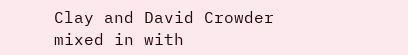Clay and David Crowder mixed in with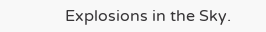Explosions in the Sky.